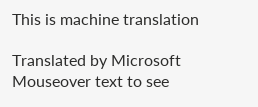This is machine translation

Translated by Microsoft
Mouseover text to see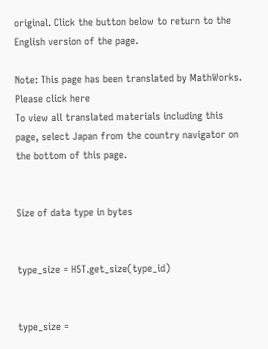original. Click the button below to return to the English version of the page.

Note: This page has been translated by MathWorks. Please click here
To view all translated materials including this page, select Japan from the country navigator on the bottom of this page.


Size of data type in bytes


type_size = H5T.get_size(type_id)


type_size =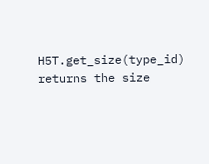H5T.get_size(type_id) returns the size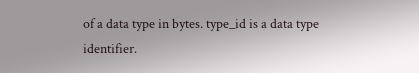of a data type in bytes. type_id is a data type identifier.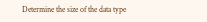Determine the size of the data type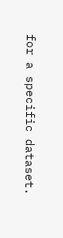for a specific dataset.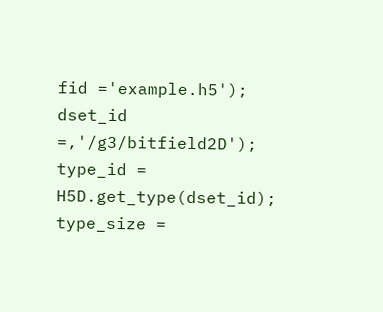fid ='example.h5');
dset_id =,'/g3/bitfield2D');
type_id = H5D.get_type(dset_id);
type_size =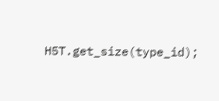H5T.get_size(type_id);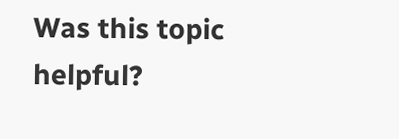Was this topic helpful?